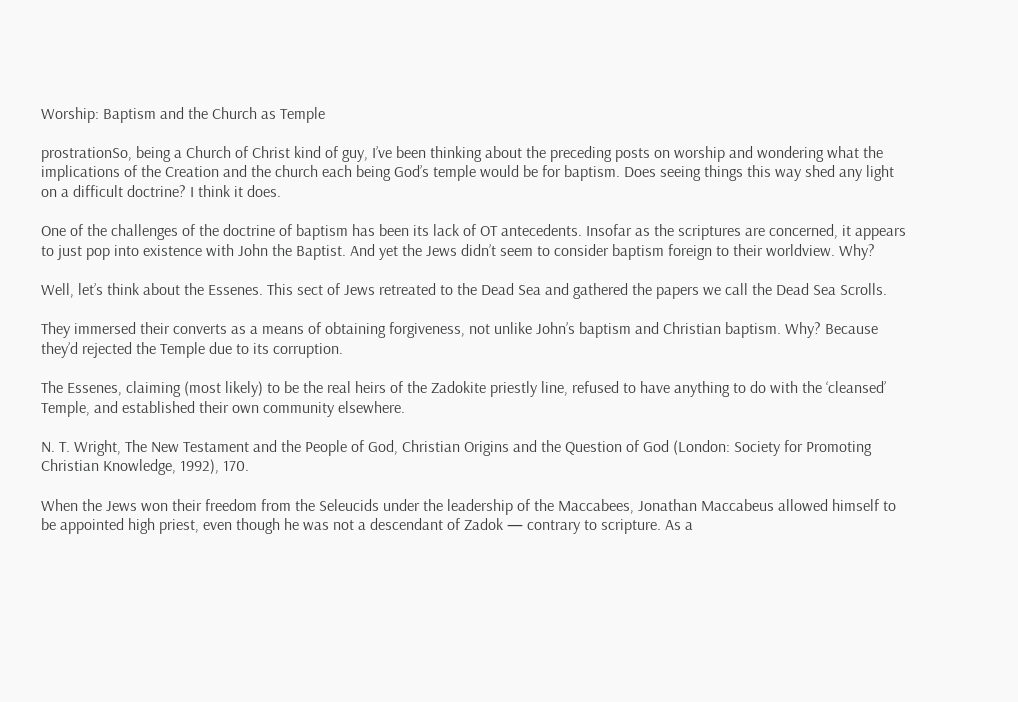Worship: Baptism and the Church as Temple

prostrationSo, being a Church of Christ kind of guy, I’ve been thinking about the preceding posts on worship and wondering what the implications of the Creation and the church each being God’s temple would be for baptism. Does seeing things this way shed any light on a difficult doctrine? I think it does.

One of the challenges of the doctrine of baptism has been its lack of OT antecedents. Insofar as the scriptures are concerned, it appears to just pop into existence with John the Baptist. And yet the Jews didn’t seem to consider baptism foreign to their worldview. Why?

Well, let’s think about the Essenes. This sect of Jews retreated to the Dead Sea and gathered the papers we call the Dead Sea Scrolls.

They immersed their converts as a means of obtaining forgiveness, not unlike John’s baptism and Christian baptism. Why? Because they’d rejected the Temple due to its corruption.

The Essenes, claiming (most likely) to be the real heirs of the Zadokite priestly line, refused to have anything to do with the ‘cleansed’ Temple, and established their own community elsewhere.

N. T. Wright, The New Testament and the People of God, Christian Origins and the Question of God (London: Society for Promoting Christian Knowledge, 1992), 170.

When the Jews won their freedom from the Seleucids under the leadership of the Maccabees, Jonathan Maccabeus allowed himself to be appointed high priest, even though he was not a descendant of Zadok — contrary to scripture. As a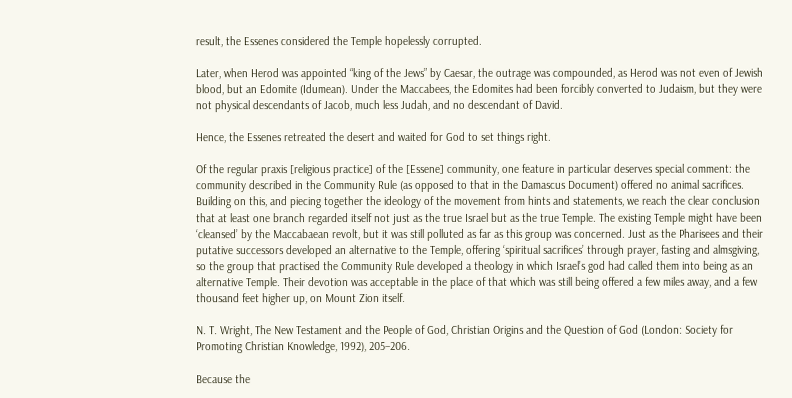result, the Essenes considered the Temple hopelessly corrupted.

Later, when Herod was appointed “king of the Jews” by Caesar, the outrage was compounded, as Herod was not even of Jewish blood, but an Edomite (Idumean). Under the Maccabees, the Edomites had been forcibly converted to Judaism, but they were not physical descendants of Jacob, much less Judah, and no descendant of David.

Hence, the Essenes retreated the desert and waited for God to set things right.

Of the regular praxis [religious practice] of the [Essene] community, one feature in particular deserves special comment: the community described in the Community Rule (as opposed to that in the Damascus Document) offered no animal sacrifices. Building on this, and piecing together the ideology of the movement from hints and statements, we reach the clear conclusion that at least one branch regarded itself not just as the true Israel but as the true Temple. The existing Temple might have been ‘cleansed’ by the Maccabaean revolt, but it was still polluted as far as this group was concerned. Just as the Pharisees and their putative successors developed an alternative to the Temple, offering ‘spiritual sacrifices’ through prayer, fasting and almsgiving, so the group that practised the Community Rule developed a theology in which Israel’s god had called them into being as an alternative Temple. Their devotion was acceptable in the place of that which was still being offered a few miles away, and a few thousand feet higher up, on Mount Zion itself.

N. T. Wright, The New Testament and the People of God, Christian Origins and the Question of God (London: Society for Promoting Christian Knowledge, 1992), 205–206.

Because the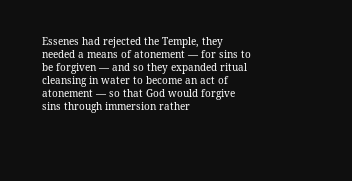Essenes had rejected the Temple, they needed a means of atonement — for sins to be forgiven — and so they expanded ritual cleansing in water to become an act of atonement — so that God would forgive sins through immersion rather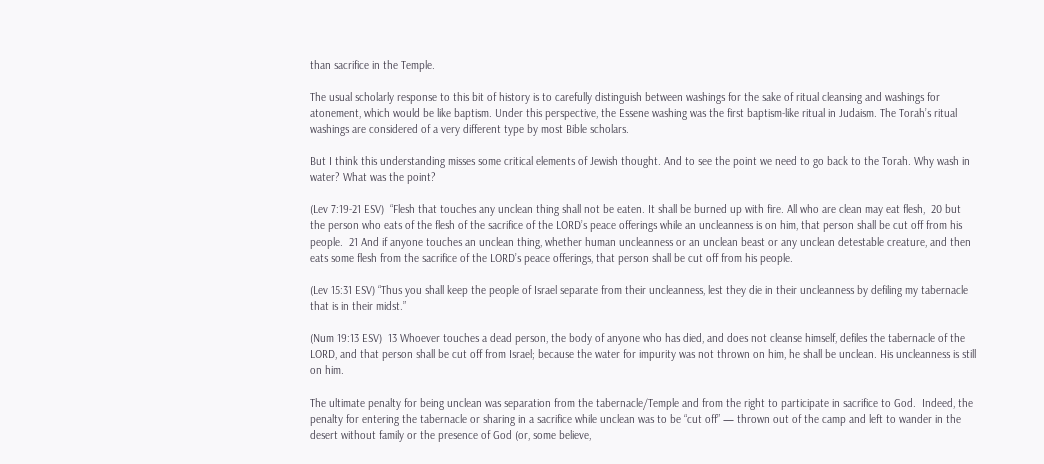than sacrifice in the Temple.

The usual scholarly response to this bit of history is to carefully distinguish between washings for the sake of ritual cleansing and washings for atonement, which would be like baptism. Under this perspective, the Essene washing was the first baptism-like ritual in Judaism. The Torah’s ritual washings are considered of a very different type by most Bible scholars.

But I think this understanding misses some critical elements of Jewish thought. And to see the point we need to go back to the Torah. Why wash in water? What was the point?

(Lev 7:19-21 ESV)  “Flesh that touches any unclean thing shall not be eaten. It shall be burned up with fire. All who are clean may eat flesh,  20 but the person who eats of the flesh of the sacrifice of the LORD’s peace offerings while an uncleanness is on him, that person shall be cut off from his people.  21 And if anyone touches an unclean thing, whether human uncleanness or an unclean beast or any unclean detestable creature, and then eats some flesh from the sacrifice of the LORD’s peace offerings, that person shall be cut off from his people.

(Lev 15:31 ESV) “Thus you shall keep the people of Israel separate from their uncleanness, lest they die in their uncleanness by defiling my tabernacle that is in their midst.”

(Num 19:13 ESV)  13 Whoever touches a dead person, the body of anyone who has died, and does not cleanse himself, defiles the tabernacle of the LORD, and that person shall be cut off from Israel; because the water for impurity was not thrown on him, he shall be unclean. His uncleanness is still on him.

The ultimate penalty for being unclean was separation from the tabernacle/Temple and from the right to participate in sacrifice to God.  Indeed, the penalty for entering the tabernacle or sharing in a sacrifice while unclean was to be “cut off” — thrown out of the camp and left to wander in the desert without family or the presence of God (or, some believe,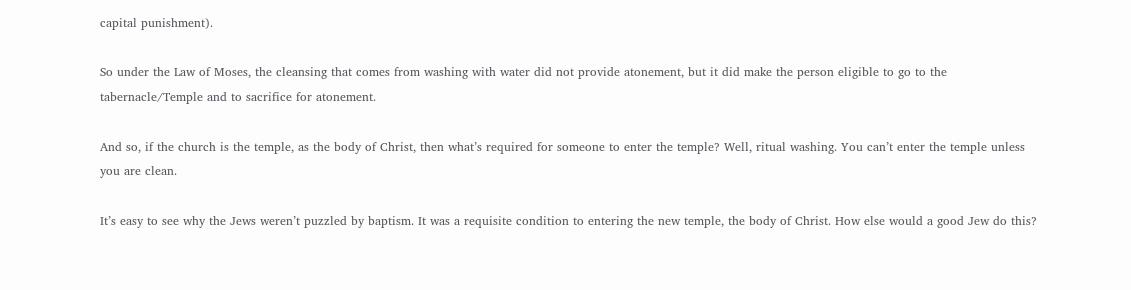capital punishment).

So under the Law of Moses, the cleansing that comes from washing with water did not provide atonement, but it did make the person eligible to go to the tabernacle/Temple and to sacrifice for atonement.

And so, if the church is the temple, as the body of Christ, then what’s required for someone to enter the temple? Well, ritual washing. You can’t enter the temple unless you are clean.

It’s easy to see why the Jews weren’t puzzled by baptism. It was a requisite condition to entering the new temple, the body of Christ. How else would a good Jew do this?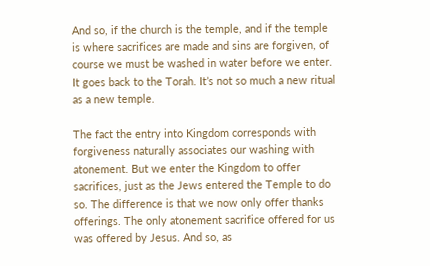And so, if the church is the temple, and if the temple is where sacrifices are made and sins are forgiven, of course we must be washed in water before we enter. It goes back to the Torah. It’s not so much a new ritual as a new temple.

The fact the entry into Kingdom corresponds with forgiveness naturally associates our washing with atonement. But we enter the Kingdom to offer sacrifices, just as the Jews entered the Temple to do so. The difference is that we now only offer thanks offerings. The only atonement sacrifice offered for us was offered by Jesus. And so, as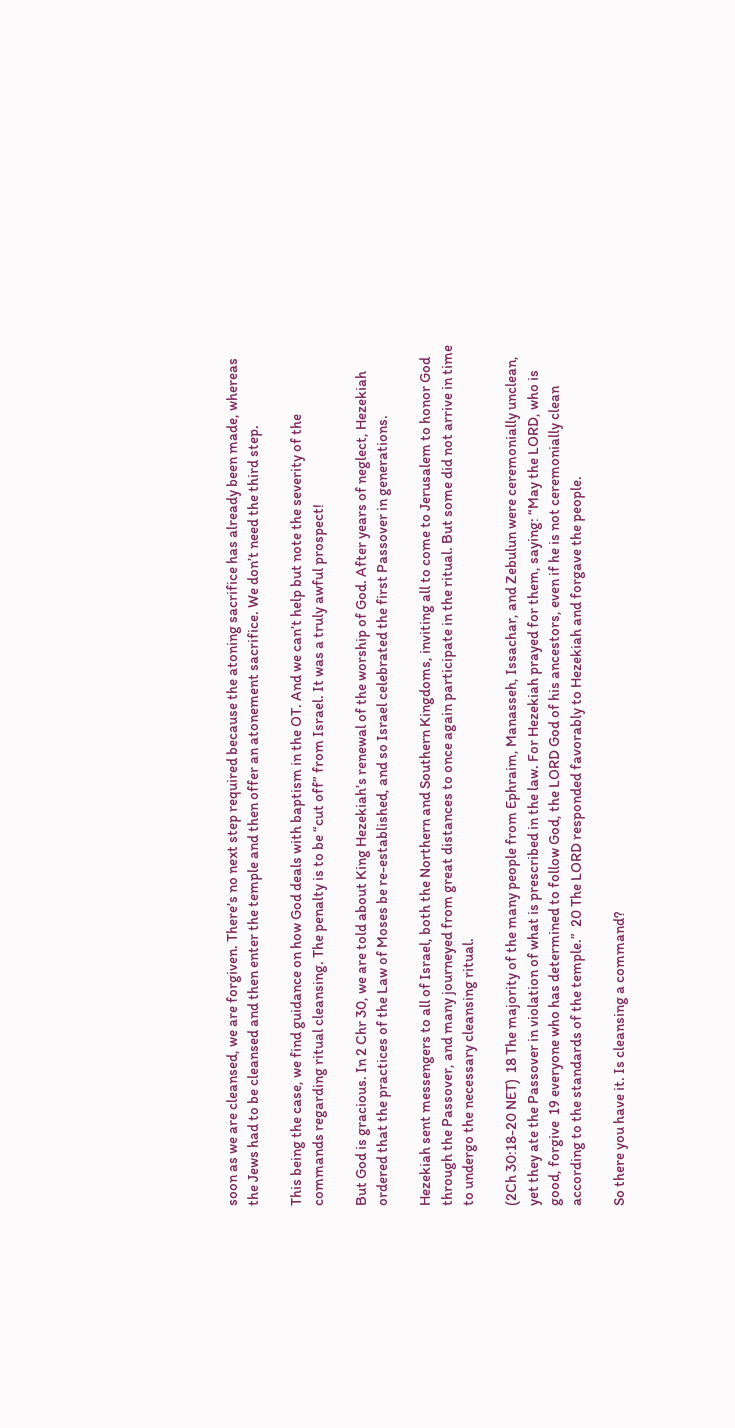soon as we are cleansed, we are forgiven. There’s no next step required because the atoning sacrifice has already been made, whereas the Jews had to be cleansed and then enter the temple and then offer an atonement sacrifice. We don’t need the third step.

This being the case, we find guidance on how God deals with baptism in the OT. And we can’t help but note the severity of the commands regarding ritual cleansing. The penalty is to be “cut off” from Israel. It was a truly awful prospect!

But God is gracious. In 2 Chr 30, we are told about King Hezekiah’s renewal of the worship of God. After years of neglect, Hezekiah ordered that the practices of the Law of Moses be re-established, and so Israel celebrated the first Passover in generations.

Hezekiah sent messengers to all of Israel, both the Northern and Southern Kingdoms, inviting all to come to Jerusalem to honor God through the Passover, and many journeyed from great distances to once again participate in the ritual. But some did not arrive in time to undergo the necessary cleansing ritual.

(2Ch 30:18-20 NET)  18 The majority of the many people from Ephraim, Manasseh, Issachar, and Zebulun were ceremonially unclean, yet they ate the Passover in violation of what is prescribed in the law. For Hezekiah prayed for them, saying: “May the LORD, who is good, forgive  19 everyone who has determined to follow God, the LORD God of his ancestors, even if he is not ceremonially clean according to the standards of the temple.”  20 The LORD responded favorably to Hezekiah and forgave the people.

So there you have it. Is cleansing a command?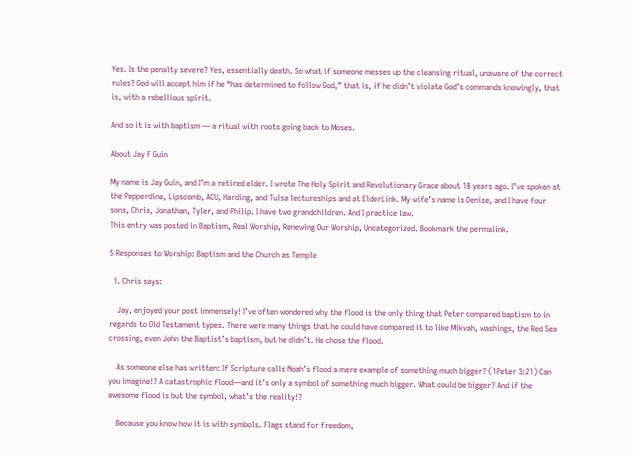Yes. Is the penalty severe? Yes, essentially death. So what if someone messes up the cleansing ritual, unaware of the correct rules? God will accept him if he “has determined to follow God,” that is, if he didn’t violate God’s commands knowingly, that is, with a rebellious spirit.

And so it is with baptism — a ritual with roots going back to Moses.

About Jay F Guin

My name is Jay Guin, and I’m a retired elder. I wrote The Holy Spirit and Revolutionary Grace about 18 years ago. I’ve spoken at the Pepperdine, Lipscomb, ACU, Harding, and Tulsa lectureships and at ElderLink. My wife’s name is Denise, and I have four sons, Chris, Jonathan, Tyler, and Philip. I have two grandchildren. And I practice law.
This entry was posted in Baptism, Real Worship, Renewing Our Worship, Uncategorized. Bookmark the permalink.

5 Responses to Worship: Baptism and the Church as Temple

  1. Chris says:

    Jay, enjoyed your post immensely! I’ve often wondered why the flood is the only thing that Peter compared baptism to in regards to Old Testament types. There were many things that he could have compared it to like Mikvah, washings, the Red Sea crossing, even John the Baptist’s baptism, but he didn’t. He chose the flood.

    As someone else has written: If Scripture calls Noah’s flood a mere example of something much bigger? (1Peter 3:21) Can you imagine!? A catastrophic flood—and it’s only a symbol of something much bigger. What could be bigger? And if the awesome flood is but the symbol, what’s the reality!?

    Because you know how it is with symbols. Flags stand for freedom,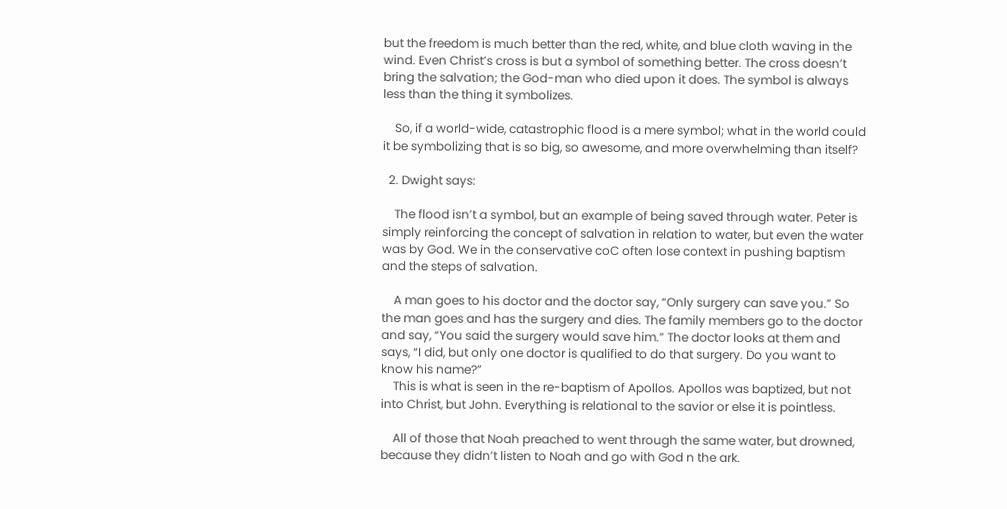but the freedom is much better than the red, white, and blue cloth waving in the wind. Even Christ’s cross is but a symbol of something better. The cross doesn’t bring the salvation; the God-man who died upon it does. The symbol is always less than the thing it symbolizes.

    So, if a world-wide, catastrophic flood is a mere symbol; what in the world could it be symbolizing that is so big, so awesome, and more overwhelming than itself?

  2. Dwight says:

    The flood isn’t a symbol, but an example of being saved through water. Peter is simply reinforcing the concept of salvation in relation to water, but even the water was by God. We in the conservative coC often lose context in pushing baptism and the steps of salvation.

    A man goes to his doctor and the doctor say, “Only surgery can save you.” So the man goes and has the surgery and dies. The family members go to the doctor and say, “You said the surgery would save him.” The doctor looks at them and says, “I did, but only one doctor is qualified to do that surgery. Do you want to know his name?”
    This is what is seen in the re-baptism of Apollos. Apollos was baptized, but not into Christ, but John. Everything is relational to the savior or else it is pointless.

    All of those that Noah preached to went through the same water, but drowned, because they didn’t listen to Noah and go with God n the ark.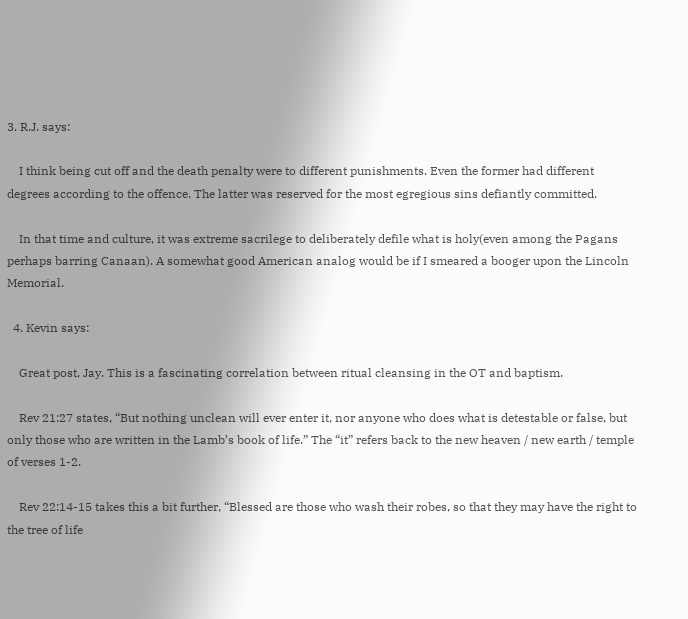3. R.J. says:

    I think being cut off and the death penalty were to different punishments. Even the former had different degrees according to the offence. The latter was reserved for the most egregious sins defiantly committed.

    In that time and culture, it was extreme sacrilege to deliberately defile what is holy(even among the Pagans perhaps barring Canaan). A somewhat good American analog would be if I smeared a booger upon the Lincoln Memorial.

  4. Kevin says:

    Great post, Jay. This is a fascinating correlation between ritual cleansing in the OT and baptism.

    Rev 21:27 states, “But nothing unclean will ever enter it, nor anyone who does what is detestable or false, but only those who are written in the Lamb’s book of life.” The “it” refers back to the new heaven / new earth / temple of verses 1-2.

    Rev 22:14-15 takes this a bit further, “Blessed are those who wash their robes, so that they may have the right to the tree of life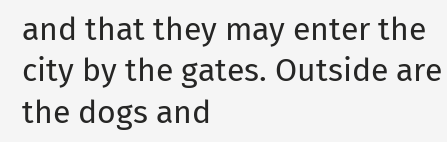and that they may enter the city by the gates. Outside are the dogs and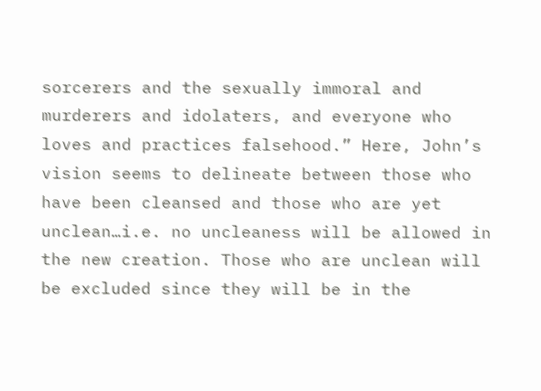sorcerers and the sexually immoral and murderers and idolaters, and everyone who loves and practices falsehood.” Here, John’s vision seems to delineate between those who have been cleansed and those who are yet unclean…i.e. no uncleaness will be allowed in the new creation. Those who are unclean will be excluded since they will be in the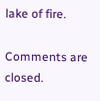lake of fire.

Comments are closed.